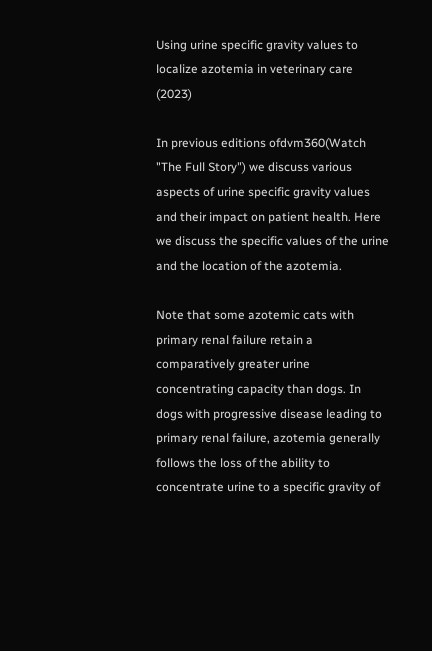Using urine specific gravity values to localize azotemia in veterinary care (2023)

In previous editions ofdvm360(Watch "The Full Story") we discuss various aspects of urine specific gravity values and their impact on patient health. Here we discuss the specific values of the urine and the location of the azotemia.

Note that some azotemic cats with primary renal failure retain a comparatively greater urine concentrating capacity than dogs. In dogs with progressive disease leading to primary renal failure, azotemia generally follows the loss of the ability to concentrate urine to a specific gravity of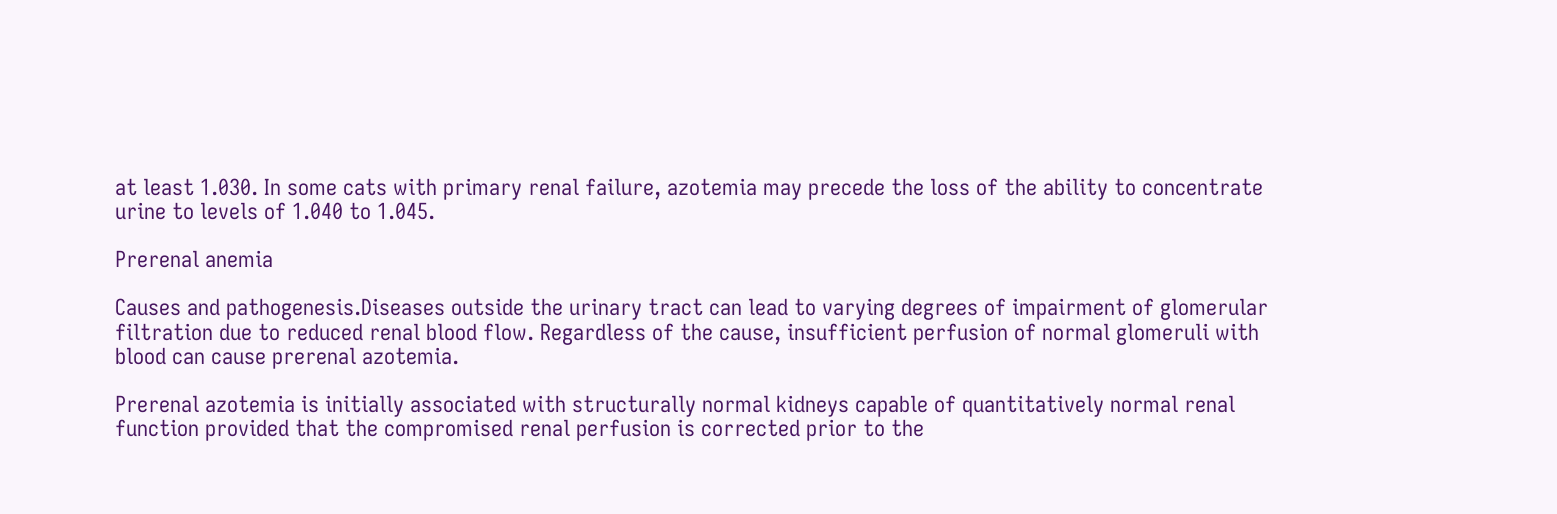at least 1.030. In some cats with primary renal failure, azotemia may precede the loss of the ability to concentrate urine to levels of 1.040 to 1.045.

Prerenal anemia

Causes and pathogenesis.Diseases outside the urinary tract can lead to varying degrees of impairment of glomerular filtration due to reduced renal blood flow. Regardless of the cause, insufficient perfusion of normal glomeruli with blood can cause prerenal azotemia.

Prerenal azotemia is initially associated with structurally normal kidneys capable of quantitatively normal renal function provided that the compromised renal perfusion is corrected prior to the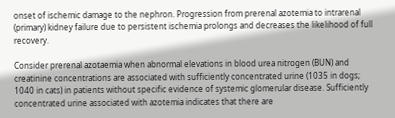onset of ischemic damage to the nephron. Progression from prerenal azotemia to intrarenal (primary) kidney failure due to persistent ischemia prolongs and decreases the likelihood of full recovery.

Consider prerenal azotaemia when abnormal elevations in blood urea nitrogen (BUN) and creatinine concentrations are associated with sufficiently concentrated urine (1035 in dogs; 1040 in cats) in patients without specific evidence of systemic glomerular disease. Sufficiently concentrated urine associated with azotemia indicates that there are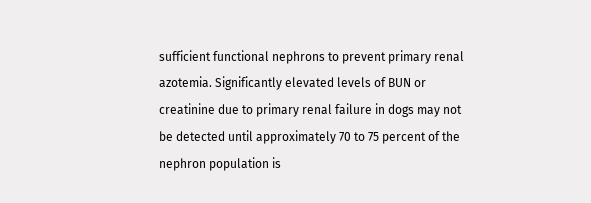sufficient functional nephrons to prevent primary renal azotemia. Significantly elevated levels of BUN or creatinine due to primary renal failure in dogs may not be detected until approximately 70 to 75 percent of the nephron population is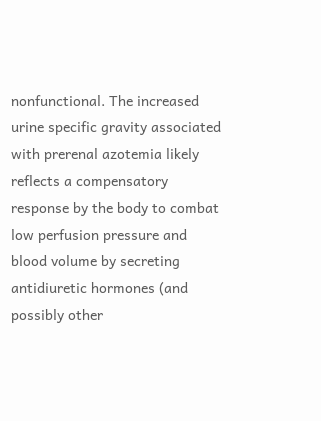nonfunctional. The increased urine specific gravity associated with prerenal azotemia likely reflects a compensatory response by the body to combat low perfusion pressure and blood volume by secreting antidiuretic hormones (and possibly other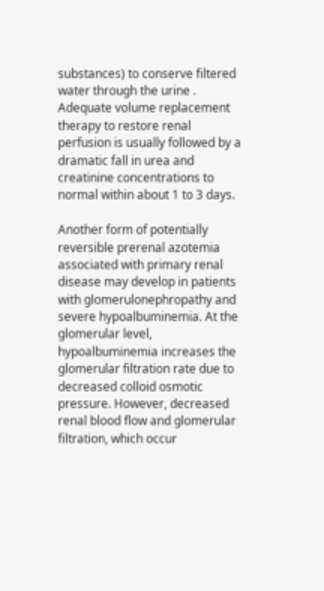substances) to conserve filtered water through the urine . Adequate volume replacement therapy to restore renal perfusion is usually followed by a dramatic fall in urea and creatinine concentrations to normal within about 1 to 3 days.

Another form of potentially reversible prerenal azotemia associated with primary renal disease may develop in patients with glomerulonephropathy and severe hypoalbuminemia. At the glomerular level, hypoalbuminemia increases the glomerular filtration rate due to decreased colloid osmotic pressure. However, decreased renal blood flow and glomerular filtration, which occur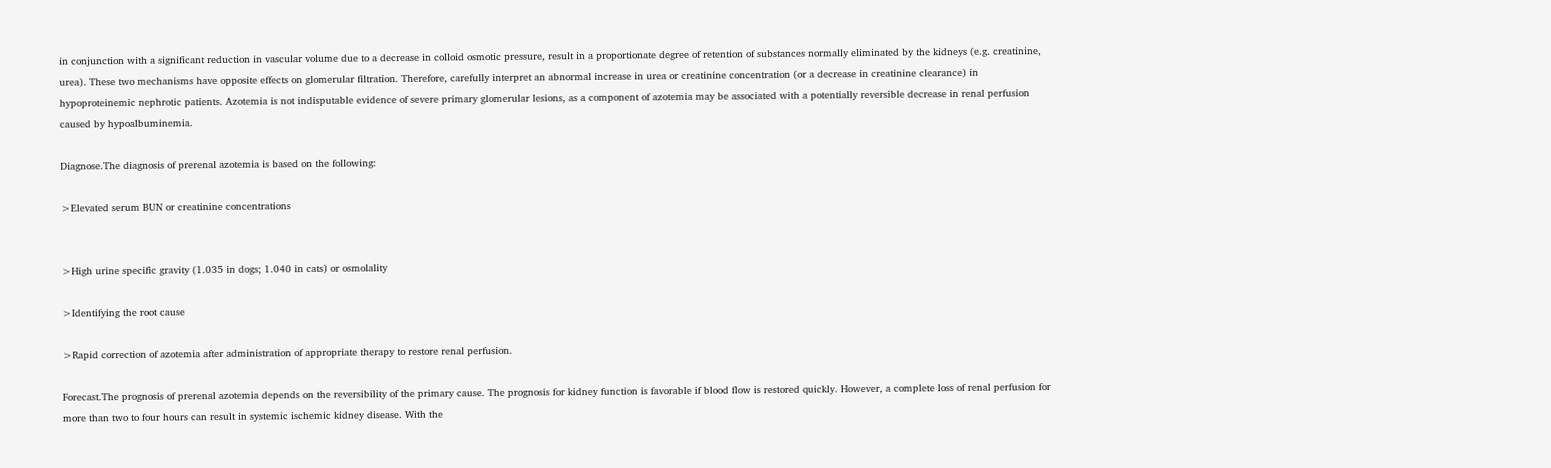in conjunction with a significant reduction in vascular volume due to a decrease in colloid osmotic pressure, result in a proportionate degree of retention of substances normally eliminated by the kidneys (e.g. creatinine, urea). These two mechanisms have opposite effects on glomerular filtration. Therefore, carefully interpret an abnormal increase in urea or creatinine concentration (or a decrease in creatinine clearance) in hypoproteinemic nephrotic patients. Azotemia is not indisputable evidence of severe primary glomerular lesions, as a component of azotemia may be associated with a potentially reversible decrease in renal perfusion caused by hypoalbuminemia.

Diagnose.The diagnosis of prerenal azotemia is based on the following:

>Elevated serum BUN or creatinine concentrations


>High urine specific gravity (1.035 in dogs; 1.040 in cats) or osmolality

>Identifying the root cause

>Rapid correction of azotemia after administration of appropriate therapy to restore renal perfusion.

Forecast.The prognosis of prerenal azotemia depends on the reversibility of the primary cause. The prognosis for kidney function is favorable if blood flow is restored quickly. However, a complete loss of renal perfusion for more than two to four hours can result in systemic ischemic kidney disease. With the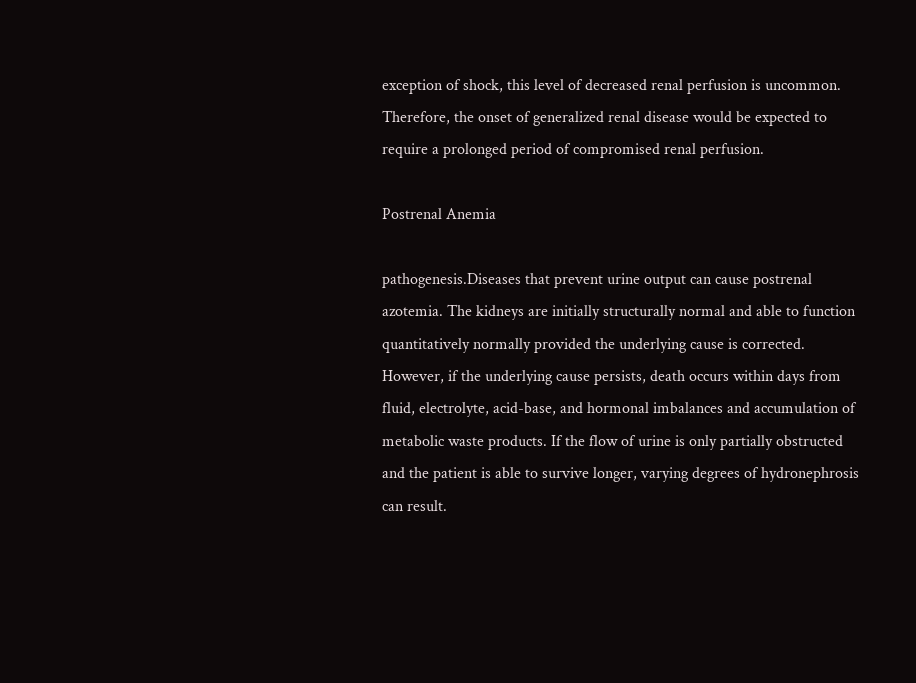exception of shock, this level of decreased renal perfusion is uncommon. Therefore, the onset of generalized renal disease would be expected to require a prolonged period of compromised renal perfusion.

Postrenal Anemia

pathogenesis.Diseases that prevent urine output can cause postrenal azotemia. The kidneys are initially structurally normal and able to function quantitatively normally provided the underlying cause is corrected. However, if the underlying cause persists, death occurs within days from fluid, electrolyte, acid-base, and hormonal imbalances and accumulation of metabolic waste products. If the flow of urine is only partially obstructed and the patient is able to survive longer, varying degrees of hydronephrosis can result.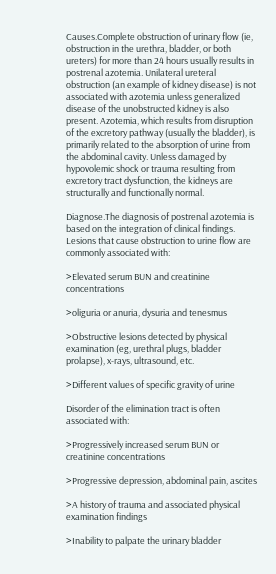Causes.Complete obstruction of urinary flow (ie, obstruction in the urethra, bladder, or both ureters) for more than 24 hours usually results in postrenal azotemia. Unilateral ureteral obstruction (an example of kidney disease) is not associated with azotemia unless generalized disease of the unobstructed kidney is also present. Azotemia, which results from disruption of the excretory pathway (usually the bladder), is primarily related to the absorption of urine from the abdominal cavity. Unless damaged by hypovolemic shock or trauma resulting from excretory tract dysfunction, the kidneys are structurally and functionally normal.

Diagnose.The diagnosis of postrenal azotemia is based on the integration of clinical findings. Lesions that cause obstruction to urine flow are commonly associated with:

>Elevated serum BUN and creatinine concentrations

>oliguria or anuria, dysuria and tenesmus

>Obstructive lesions detected by physical examination (eg, urethral plugs, bladder prolapse), x-rays, ultrasound, etc.

>Different values of specific gravity of urine

Disorder of the elimination tract is often associated with:

>Progressively increased serum BUN or creatinine concentrations

>Progressive depression, abdominal pain, ascites

>A history of trauma and associated physical examination findings

>Inability to palpate the urinary bladder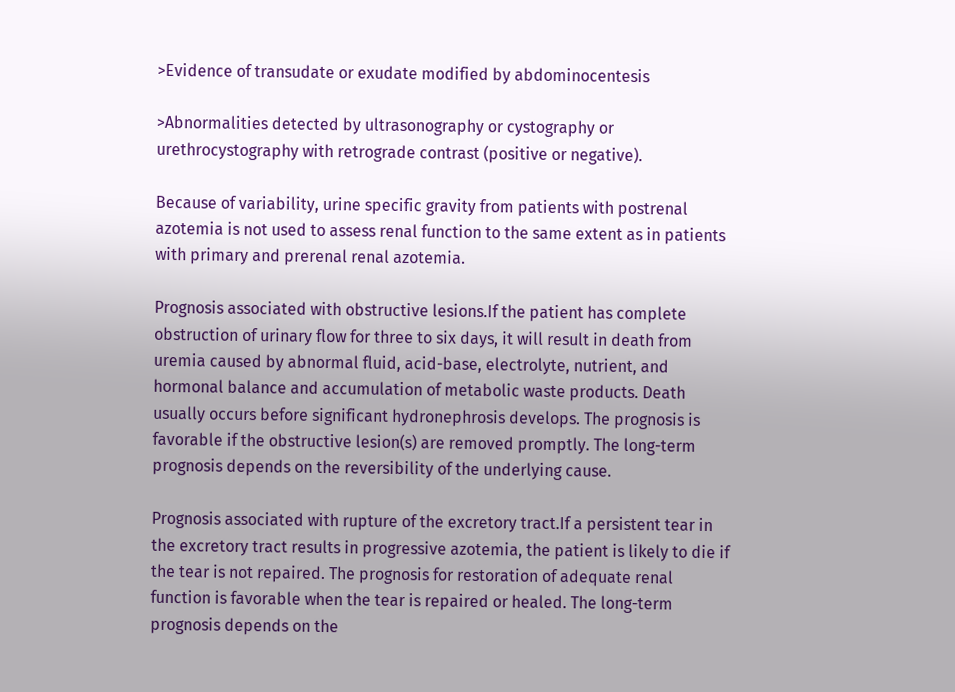>Evidence of transudate or exudate modified by abdominocentesis

>Abnormalities detected by ultrasonography or cystography or urethrocystography with retrograde contrast (positive or negative).

Because of variability, urine specific gravity from patients with postrenal azotemia is not used to assess renal function to the same extent as in patients with primary and prerenal renal azotemia.

Prognosis associated with obstructive lesions.If the patient has complete obstruction of urinary flow for three to six days, it will result in death from uremia caused by abnormal fluid, acid-base, electrolyte, nutrient, and hormonal balance and accumulation of metabolic waste products. Death usually occurs before significant hydronephrosis develops. The prognosis is favorable if the obstructive lesion(s) are removed promptly. The long-term prognosis depends on the reversibility of the underlying cause.

Prognosis associated with rupture of the excretory tract.If a persistent tear in the excretory tract results in progressive azotemia, the patient is likely to die if the tear is not repaired. The prognosis for restoration of adequate renal function is favorable when the tear is repaired or healed. The long-term prognosis depends on the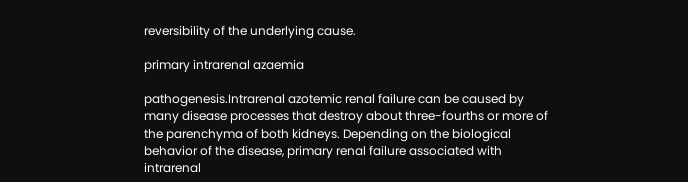reversibility of the underlying cause.

primary intrarenal azaemia

pathogenesis.Intrarenal azotemic renal failure can be caused by many disease processes that destroy about three-fourths or more of the parenchyma of both kidneys. Depending on the biological behavior of the disease, primary renal failure associated with intrarenal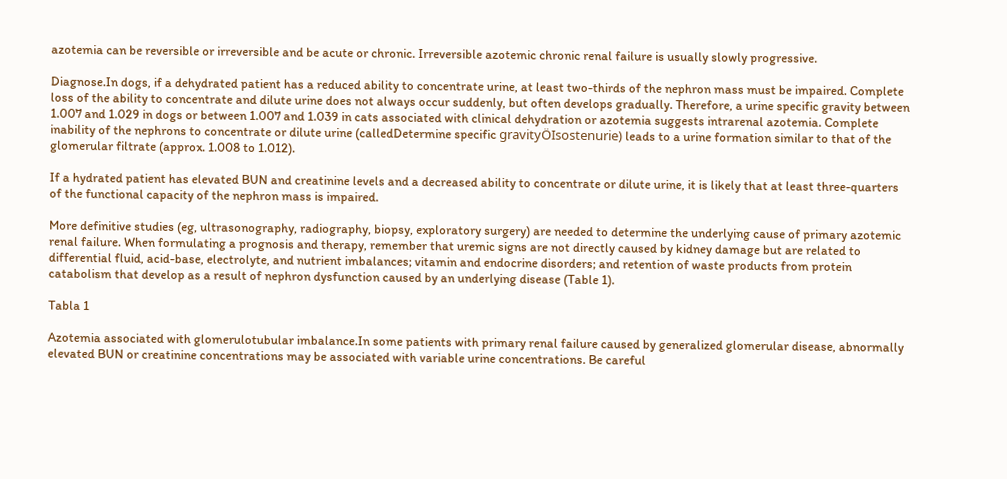azotemia can be reversible or irreversible and be acute or chronic. Irreversible azotemic chronic renal failure is usually slowly progressive.

Diagnose.In dogs, if a dehydrated patient has a reduced ability to concentrate urine, at least two-thirds of the nephron mass must be impaired. Complete loss of the ability to concentrate and dilute urine does not always occur suddenly, but often develops gradually. Therefore, a urine specific gravity between 1.007 and 1.029 in dogs or between 1.007 and 1.039 in cats associated with clinical dehydration or azotemia suggests intrarenal azotemia. Complete inability of the nephrons to concentrate or dilute urine (calledDetermine specific gravityÖIsostenurie) leads to a urine formation similar to that of the glomerular filtrate (approx. 1.008 to 1.012).

If a hydrated patient has elevated BUN and creatinine levels and a decreased ability to concentrate or dilute urine, it is likely that at least three-quarters of the functional capacity of the nephron mass is impaired.

More definitive studies (eg, ultrasonography, radiography, biopsy, exploratory surgery) are needed to determine the underlying cause of primary azotemic renal failure. When formulating a prognosis and therapy, remember that uremic signs are not directly caused by kidney damage but are related to differential fluid, acid-base, electrolyte, and nutrient imbalances; vitamin and endocrine disorders; and retention of waste products from protein catabolism that develop as a result of nephron dysfunction caused by an underlying disease (Table 1).

Tabla 1

Azotemia associated with glomerulotubular imbalance.In some patients with primary renal failure caused by generalized glomerular disease, abnormally elevated BUN or creatinine concentrations may be associated with variable urine concentrations. Be careful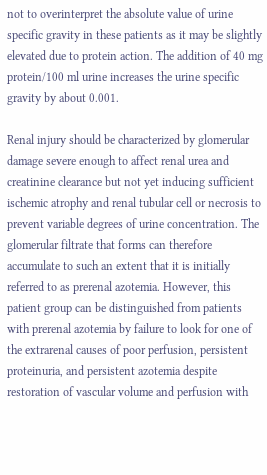not to overinterpret the absolute value of urine specific gravity in these patients as it may be slightly elevated due to protein action. The addition of 40 mg protein/100 ml urine increases the urine specific gravity by about 0.001.

Renal injury should be characterized by glomerular damage severe enough to affect renal urea and creatinine clearance but not yet inducing sufficient ischemic atrophy and renal tubular cell or necrosis to prevent variable degrees of urine concentration. The glomerular filtrate that forms can therefore accumulate to such an extent that it is initially referred to as prerenal azotemia. However, this patient group can be distinguished from patients with prerenal azotemia by failure to look for one of the extrarenal causes of poor perfusion, persistent proteinuria, and persistent azotemia despite restoration of vascular volume and perfusion with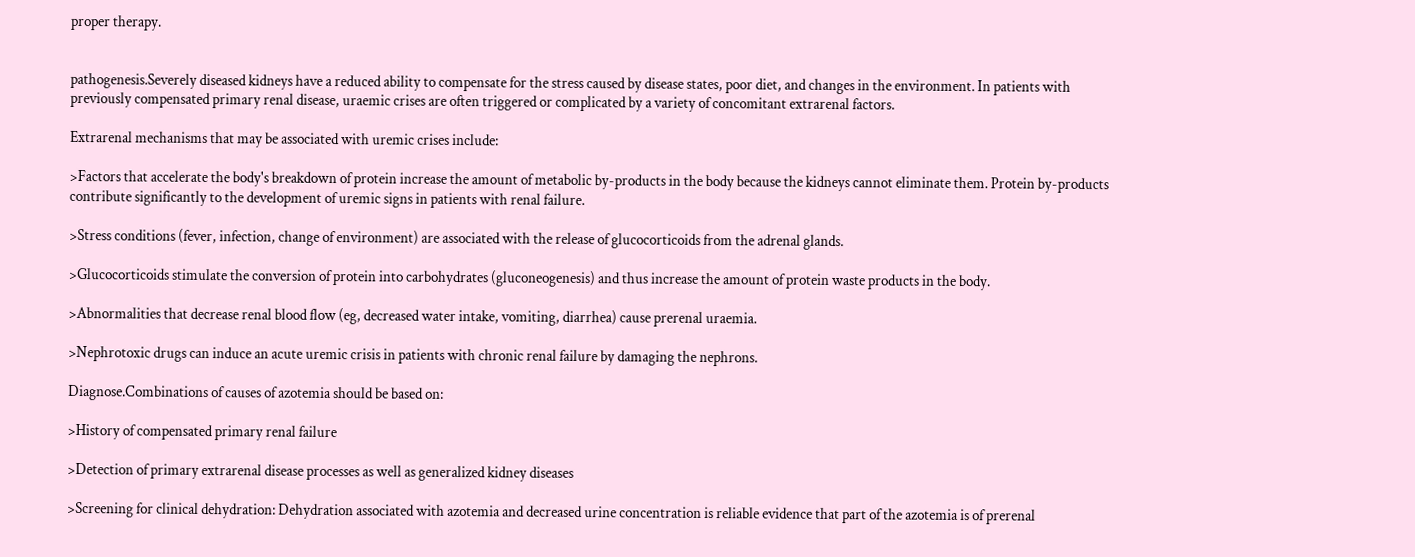proper therapy.


pathogenesis.Severely diseased kidneys have a reduced ability to compensate for the stress caused by disease states, poor diet, and changes in the environment. In patients with previously compensated primary renal disease, uraemic crises are often triggered or complicated by a variety of concomitant extrarenal factors.

Extrarenal mechanisms that may be associated with uremic crises include:

>Factors that accelerate the body's breakdown of protein increase the amount of metabolic by-products in the body because the kidneys cannot eliminate them. Protein by-products contribute significantly to the development of uremic signs in patients with renal failure.

>Stress conditions (fever, infection, change of environment) are associated with the release of glucocorticoids from the adrenal glands.

>Glucocorticoids stimulate the conversion of protein into carbohydrates (gluconeogenesis) and thus increase the amount of protein waste products in the body.

>Abnormalities that decrease renal blood flow (eg, decreased water intake, vomiting, diarrhea) cause prerenal uraemia.

>Nephrotoxic drugs can induce an acute uremic crisis in patients with chronic renal failure by damaging the nephrons.

Diagnose.Combinations of causes of azotemia should be based on:

>History of compensated primary renal failure

>Detection of primary extrarenal disease processes as well as generalized kidney diseases

>Screening for clinical dehydration: Dehydration associated with azotemia and decreased urine concentration is reliable evidence that part of the azotemia is of prerenal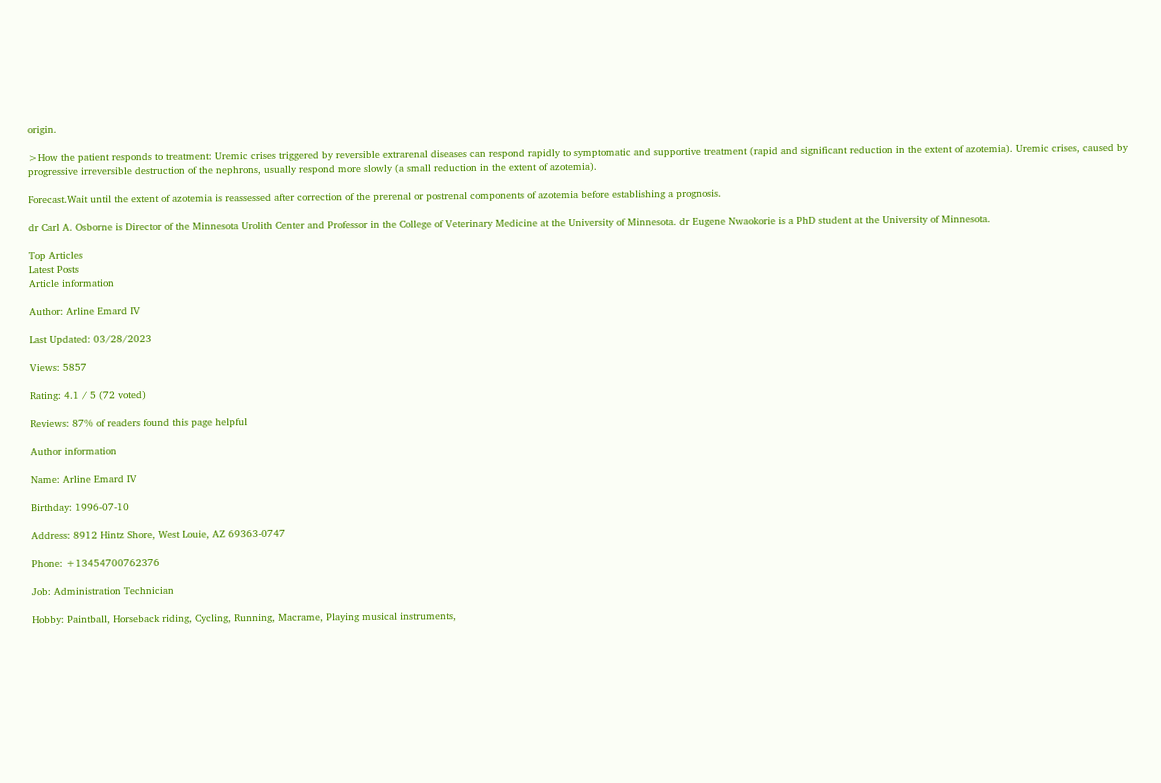origin.

>How the patient responds to treatment: Uremic crises triggered by reversible extrarenal diseases can respond rapidly to symptomatic and supportive treatment (rapid and significant reduction in the extent of azotemia). Uremic crises, caused by progressive irreversible destruction of the nephrons, usually respond more slowly (a small reduction in the extent of azotemia).

Forecast.Wait until the extent of azotemia is reassessed after correction of the prerenal or postrenal components of azotemia before establishing a prognosis.

dr Carl A. Osborne is Director of the Minnesota Urolith Center and Professor in the College of Veterinary Medicine at the University of Minnesota. dr Eugene Nwaokorie is a PhD student at the University of Minnesota.

Top Articles
Latest Posts
Article information

Author: Arline Emard IV

Last Updated: 03/28/2023

Views: 5857

Rating: 4.1 / 5 (72 voted)

Reviews: 87% of readers found this page helpful

Author information

Name: Arline Emard IV

Birthday: 1996-07-10

Address: 8912 Hintz Shore, West Louie, AZ 69363-0747

Phone: +13454700762376

Job: Administration Technician

Hobby: Paintball, Horseback riding, Cycling, Running, Macrame, Playing musical instruments,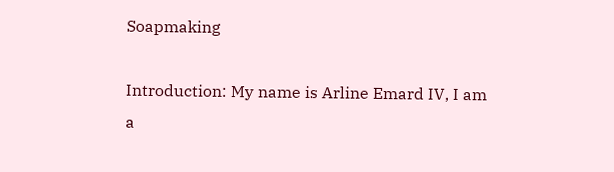Soapmaking

Introduction: My name is Arline Emard IV, I am a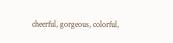cheerful, gorgeous, colorful,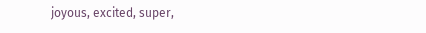joyous, excited, super,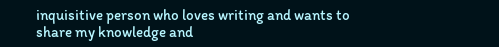inquisitive person who loves writing and wants to share my knowledge and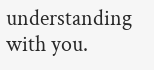understanding with you.